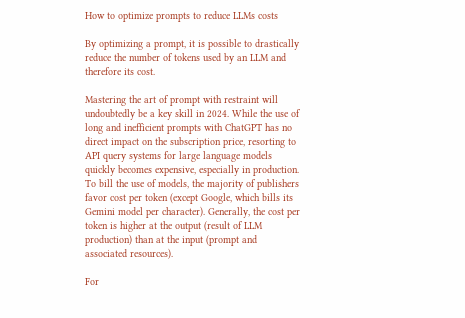How to optimize prompts to reduce LLMs costs

By optimizing a prompt, it is possible to drastically reduce the number of tokens used by an LLM and therefore its cost.

Mastering the art of prompt with restraint will undoubtedly be a key skill in 2024. While the use of long and inefficient prompts with ChatGPT has no direct impact on the subscription price, resorting to API query systems for large language models quickly becomes expensive, especially in production. To bill the use of models, the majority of publishers favor cost per token (except Google, which bills its Gemini model per character). Generally, the cost per token is higher at the output (result of LLM production) than at the input (prompt and associated resources).

For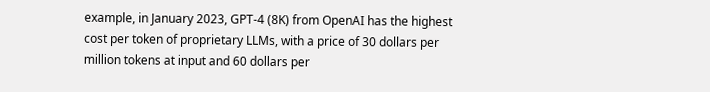example, in January 2023, GPT-4 (8K) from OpenAI has the highest cost per token of proprietary LLMs, with a price of 30 dollars per million tokens at input and 60 dollars per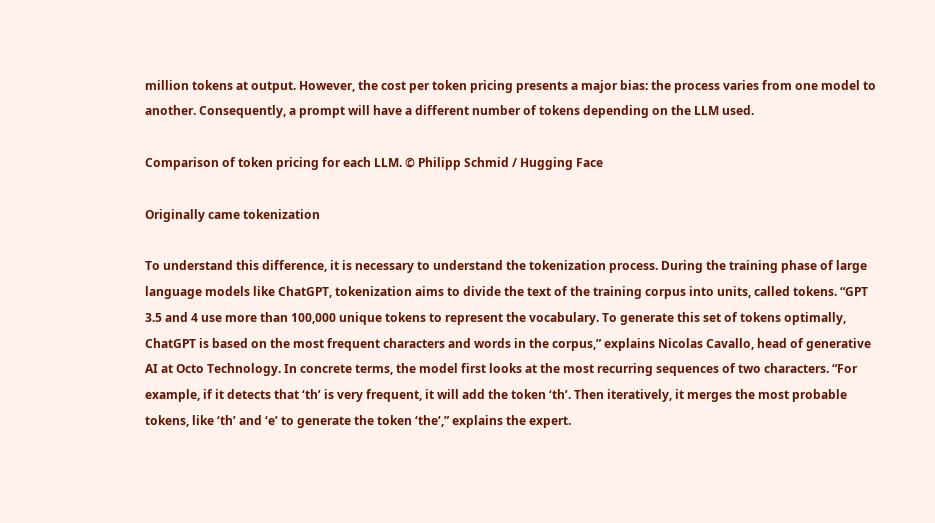million tokens at output. However, the cost per token pricing presents a major bias: the process varies from one model to another. Consequently, a prompt will have a different number of tokens depending on the LLM used.

Comparison of token pricing for each LLM. © Philipp Schmid / Hugging Face

Originally came tokenization

To understand this difference, it is necessary to understand the tokenization process. During the training phase of large language models like ChatGPT, tokenization aims to divide the text of the training corpus into units, called tokens. “GPT 3.5 and 4 use more than 100,000 unique tokens to represent the vocabulary. To generate this set of tokens optimally, ChatGPT is based on the most frequent characters and words in the corpus,” explains Nicolas Cavallo, head of generative AI at Octo Technology. In concrete terms, the model first looks at the most recurring sequences of two characters. “For example, if it detects that ‘th’ is very frequent, it will add the token ‘th’. Then iteratively, it merges the most probable tokens, like ‘th’ and ‘e’ to generate the token ‘the’,” explains the expert.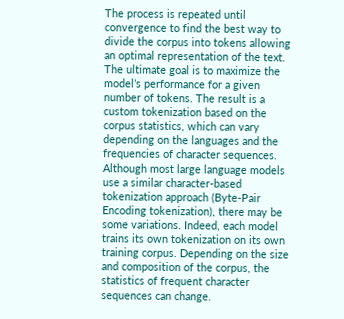The process is repeated until convergence to find the best way to divide the corpus into tokens allowing an optimal representation of the text. The ultimate goal is to maximize the model’s performance for a given number of tokens. The result is a custom tokenization based on the corpus statistics, which can vary depending on the languages and the frequencies of character sequences. Although most large language models use a similar character-based tokenization approach (Byte-Pair Encoding tokenization), there may be some variations. Indeed, each model trains its own tokenization on its own training corpus. Depending on the size and composition of the corpus, the statistics of frequent character sequences can change.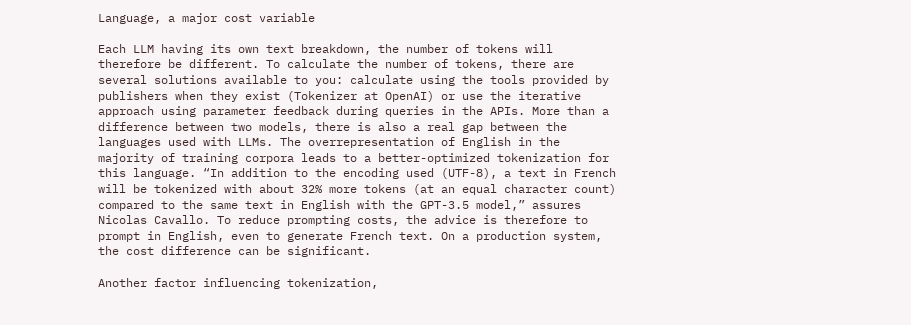Language, a major cost variable

Each LLM having its own text breakdown, the number of tokens will therefore be different. To calculate the number of tokens, there are several solutions available to you: calculate using the tools provided by publishers when they exist (Tokenizer at OpenAI) or use the iterative approach using parameter feedback during queries in the APIs. More than a difference between two models, there is also a real gap between the languages used with LLMs. The overrepresentation of English in the majority of training corpora leads to a better-optimized tokenization for this language. “In addition to the encoding used (UTF-8), a text in French will be tokenized with about 32% more tokens (at an equal character count) compared to the same text in English with the GPT-3.5 model,” assures Nicolas Cavallo. To reduce prompting costs, the advice is therefore to prompt in English, even to generate French text. On a production system, the cost difference can be significant.

Another factor influencing tokenization,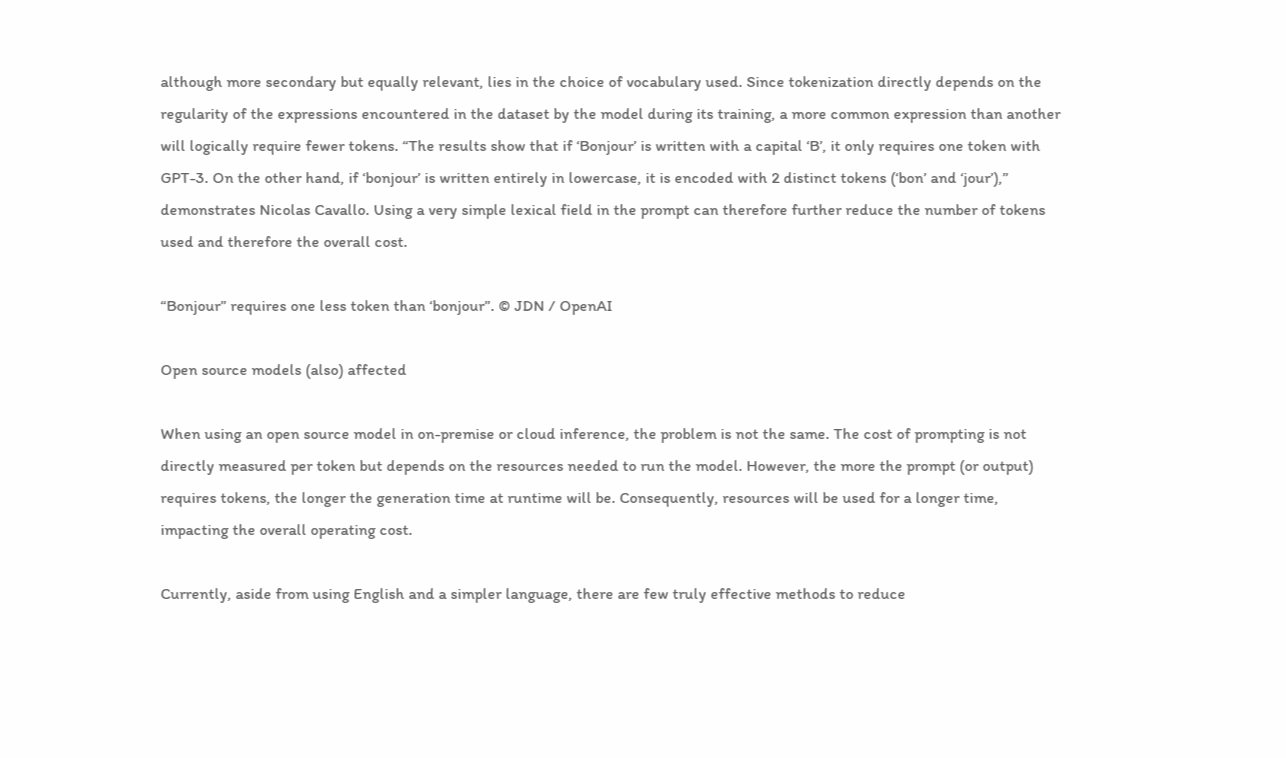although more secondary but equally relevant, lies in the choice of vocabulary used. Since tokenization directly depends on the regularity of the expressions encountered in the dataset by the model during its training, a more common expression than another will logically require fewer tokens. “The results show that if ‘Bonjour’ is written with a capital ‘B’, it only requires one token with GPT-3. On the other hand, if ‘bonjour’ is written entirely in lowercase, it is encoded with 2 distinct tokens (‘bon’ and ‘jour’),” demonstrates Nicolas Cavallo. Using a very simple lexical field in the prompt can therefore further reduce the number of tokens used and therefore the overall cost.

“Bonjour” requires one less token than ‘bonjour”. © JDN / OpenAI

Open source models (also) affected

When using an open source model in on-premise or cloud inference, the problem is not the same. The cost of prompting is not directly measured per token but depends on the resources needed to run the model. However, the more the prompt (or output) requires tokens, the longer the generation time at runtime will be. Consequently, resources will be used for a longer time, impacting the overall operating cost.

Currently, aside from using English and a simpler language, there are few truly effective methods to reduce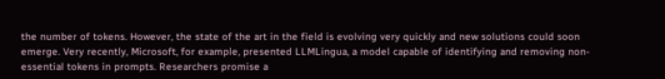the number of tokens. However, the state of the art in the field is evolving very quickly and new solutions could soon emerge. Very recently, Microsoft, for example, presented LLMLingua, a model capable of identifying and removing non-essential tokens in prompts. Researchers promise a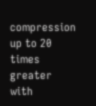compression up to 20 times greater with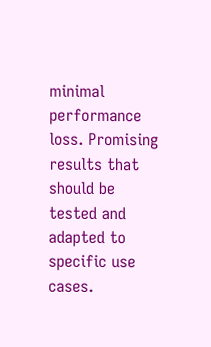minimal performance loss. Promising results that should be tested and adapted to specific use cases.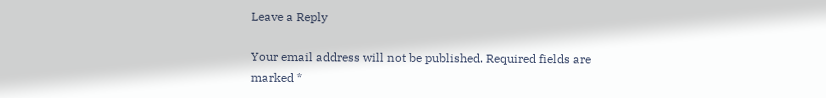Leave a Reply

Your email address will not be published. Required fields are marked *